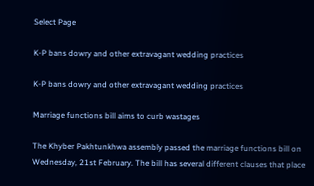Select Page

K-P bans dowry and other extravagant wedding practices

K-P bans dowry and other extravagant wedding practices

Marriage functions bill aims to curb wastages

The Khyber Pakhtunkhwa assembly passed the marriage functions bill on Wednesday, 21st February. The bill has several different clauses that place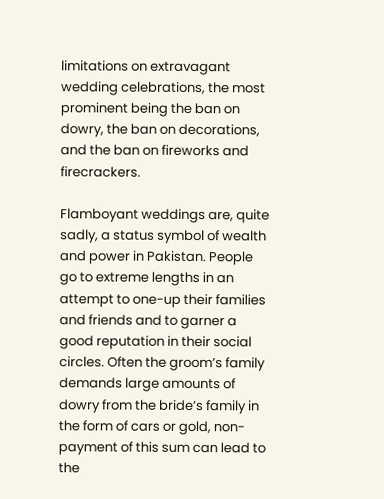limitations on extravagant wedding celebrations, the most prominent being the ban on dowry, the ban on decorations, and the ban on fireworks and firecrackers.

Flamboyant weddings are, quite sadly, a status symbol of wealth and power in Pakistan. People go to extreme lengths in an attempt to one-up their families and friends and to garner a good reputation in their social circles. Often the groom’s family demands large amounts of dowry from the bride’s family in the form of cars or gold, non-payment of this sum can lead to the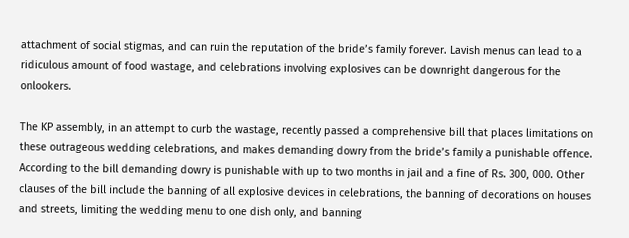attachment of social stigmas, and can ruin the reputation of the bride’s family forever. Lavish menus can lead to a ridiculous amount of food wastage, and celebrations involving explosives can be downright dangerous for the onlookers.

The KP assembly, in an attempt to curb the wastage, recently passed a comprehensive bill that places limitations on these outrageous wedding celebrations, and makes demanding dowry from the bride’s family a punishable offence. According to the bill demanding dowry is punishable with up to two months in jail and a fine of Rs. 300, 000. Other clauses of the bill include the banning of all explosive devices in celebrations, the banning of decorations on houses and streets, limiting the wedding menu to one dish only, and banning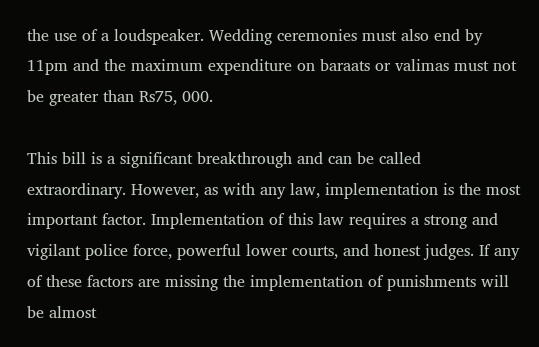the use of a loudspeaker. Wedding ceremonies must also end by 11pm and the maximum expenditure on baraats or valimas must not be greater than Rs75, 000.

This bill is a significant breakthrough and can be called extraordinary. However, as with any law, implementation is the most important factor. Implementation of this law requires a strong and vigilant police force, powerful lower courts, and honest judges. If any of these factors are missing the implementation of punishments will be almost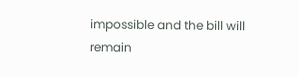impossible and the bill will remain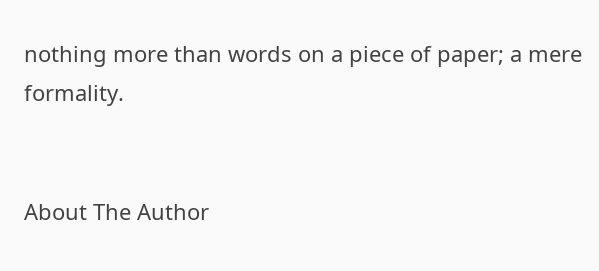nothing more than words on a piece of paper; a mere formality.


About The Author